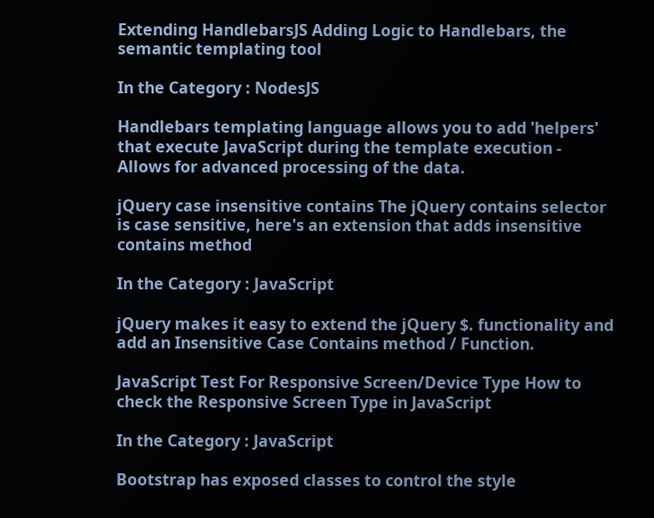Extending HandlebarsJS Adding Logic to Handlebars, the semantic templating tool

In the Category : NodesJS

Handlebars templating language allows you to add 'helpers' that execute JavaScript during the template execution - Allows for advanced processing of the data.

jQuery case insensitive contains The jQuery contains selector is case sensitive, here's an extension that adds insensitive contains method

In the Category : JavaScript

jQuery makes it easy to extend the jQuery $. functionality and add an Insensitive Case Contains method / Function.

JavaScript Test For Responsive Screen/Device Type How to check the Responsive Screen Type in JavaScript

In the Category : JavaScript

Bootstrap has exposed classes to control the style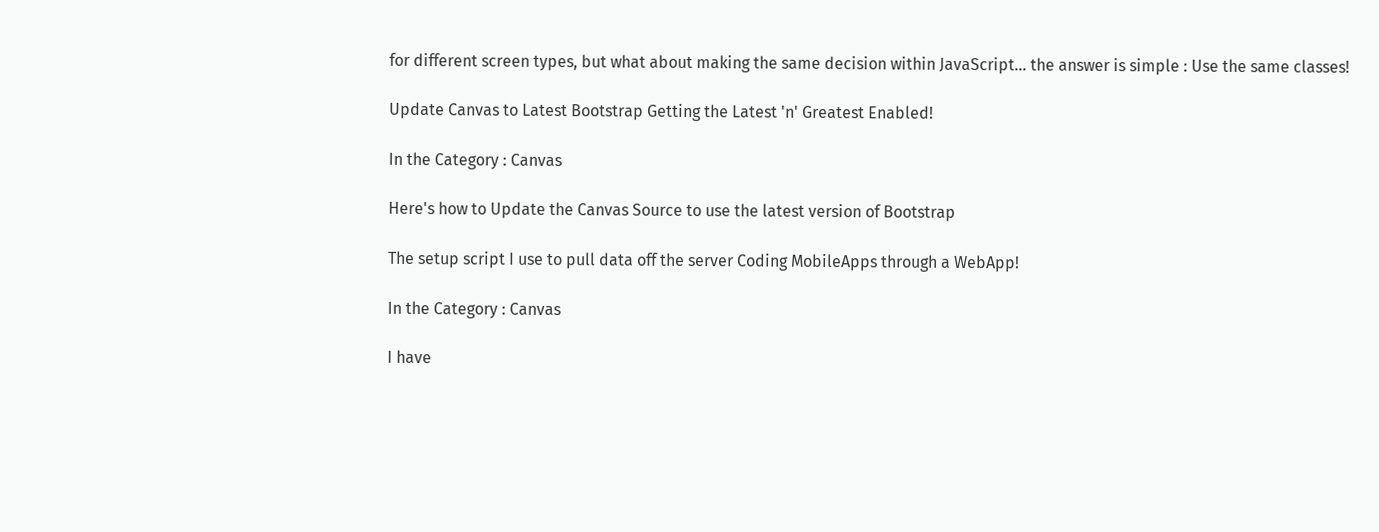for different screen types, but what about making the same decision within JavaScript... the answer is simple : Use the same classes!

Update Canvas to Latest Bootstrap Getting the Latest 'n' Greatest Enabled!

In the Category : Canvas

Here's how to Update the Canvas Source to use the latest version of Bootstrap

The setup script I use to pull data off the server Coding MobileApps through a WebApp!

In the Category : Canvas

I have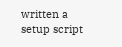written a setup script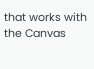that works with the Canvas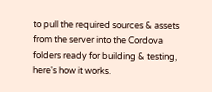to pull the required sources & assets from the server into the Cordova folders ready for building & testing, here's how it works.